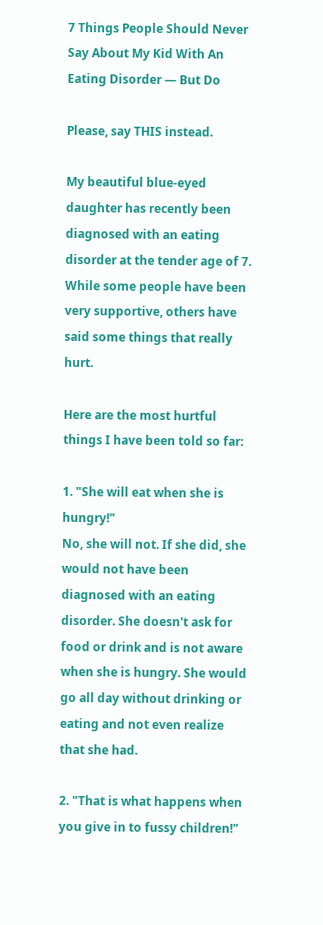7 Things People Should Never Say About My Kid With An Eating Disorder — But Do

Please, say THIS instead.

My beautiful blue-eyed daughter has recently been diagnosed with an eating disorder at the tender age of 7. While some people have been very supportive, others have said some things that really hurt.

Here are the most hurtful things I have been told so far:

1. "She will eat when she is hungry!"
No, she will not. If she did, she would not have been diagnosed with an eating disorder. She doesn't ask for food or drink and is not aware when she is hungry. She would go all day without drinking or eating and not even realize that she had.

2. "That is what happens when you give in to fussy children!"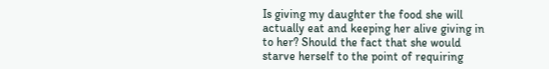Is giving my daughter the food she will actually eat and keeping her alive giving in to her? Should the fact that she would starve herself to the point of requiring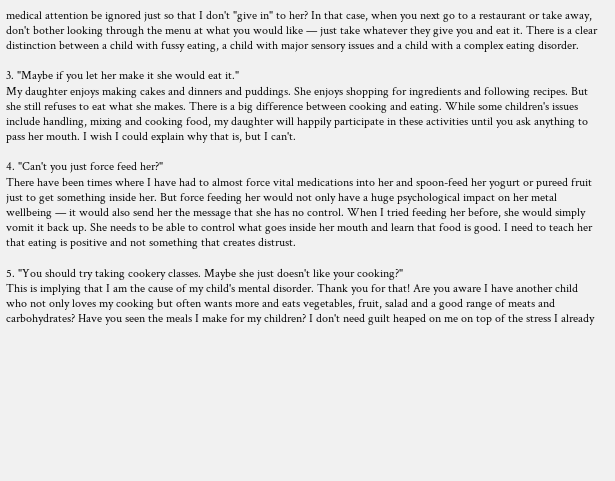medical attention be ignored just so that I don't "give in" to her? In that case, when you next go to a restaurant or take away, don't bother looking through the menu at what you would like — just take whatever they give you and eat it. There is a clear distinction between a child with fussy eating, a child with major sensory issues and a child with a complex eating disorder.

3. "Maybe if you let her make it she would eat it."
My daughter enjoys making cakes and dinners and puddings. She enjoys shopping for ingredients and following recipes. But she still refuses to eat what she makes. There is a big difference between cooking and eating. While some children's issues include handling, mixing and cooking food, my daughter will happily participate in these activities until you ask anything to pass her mouth. I wish I could explain why that is, but I can't.

4. "Can't you just force feed her?"
There have been times where I have had to almost force vital medications into her and spoon-feed her yogurt or pureed fruit just to get something inside her. But force feeding her would not only have a huge psychological impact on her metal wellbeing — it would also send her the message that she has no control. When I tried feeding her before, she would simply vomit it back up. She needs to be able to control what goes inside her mouth and learn that food is good. I need to teach her that eating is positive and not something that creates distrust.

5. "You should try taking cookery classes. Maybe she just doesn't like your cooking?"
This is implying that I am the cause of my child's mental disorder. Thank you for that! Are you aware I have another child who not only loves my cooking but often wants more and eats vegetables, fruit, salad and a good range of meats and carbohydrates? Have you seen the meals I make for my children? I don't need guilt heaped on me on top of the stress I already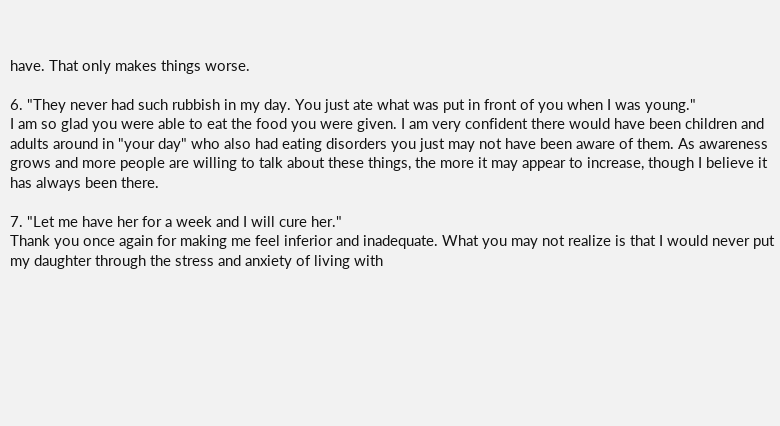have. That only makes things worse.

6. "They never had such rubbish in my day. You just ate what was put in front of you when I was young."
I am so glad you were able to eat the food you were given. I am very confident there would have been children and adults around in "your day" who also had eating disorders you just may not have been aware of them. As awareness grows and more people are willing to talk about these things, the more it may appear to increase, though I believe it has always been there.

7. "Let me have her for a week and I will cure her."
Thank you once again for making me feel inferior and inadequate. What you may not realize is that I would never put my daughter through the stress and anxiety of living with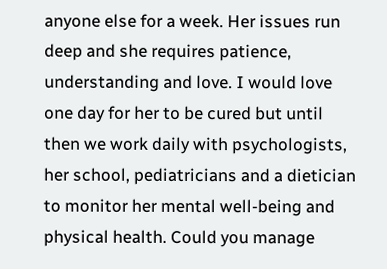anyone else for a week. Her issues run deep and she requires patience, understanding and love. I would love one day for her to be cured but until then we work daily with psychologists, her school, pediatricians and a dietician to monitor her mental well-being and physical health. Could you manage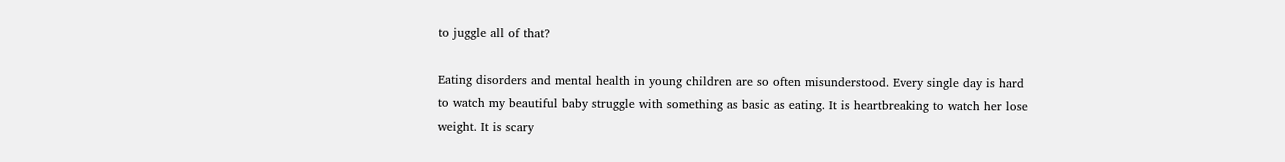to juggle all of that?

Eating disorders and mental health in young children are so often misunderstood. Every single day is hard to watch my beautiful baby struggle with something as basic as eating. It is heartbreaking to watch her lose weight. It is scary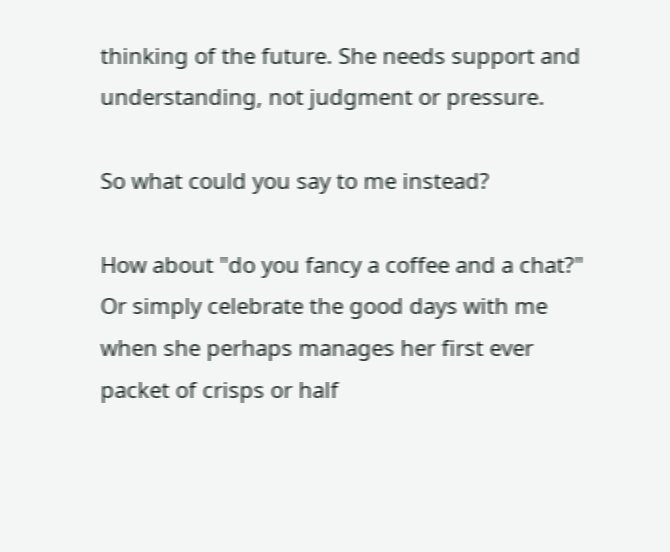thinking of the future. She needs support and understanding, not judgment or pressure.

So what could you say to me instead?

How about "do you fancy a coffee and a chat?" Or simply celebrate the good days with me when she perhaps manages her first ever packet of crisps or half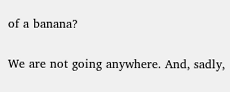of a banana?

We are not going anywhere. And, sadly,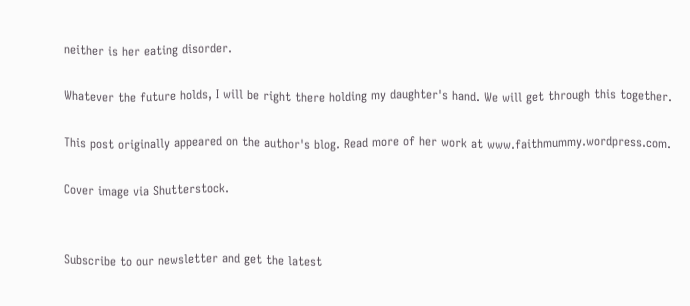neither is her eating disorder.

Whatever the future holds, I will be right there holding my daughter's hand. We will get through this together.

This post originally appeared on the author's blog. Read more of her work at www.faithmummy.wordpress.com.

Cover image via Shutterstock.


Subscribe to our newsletter and get the latest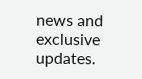news and exclusive updates.